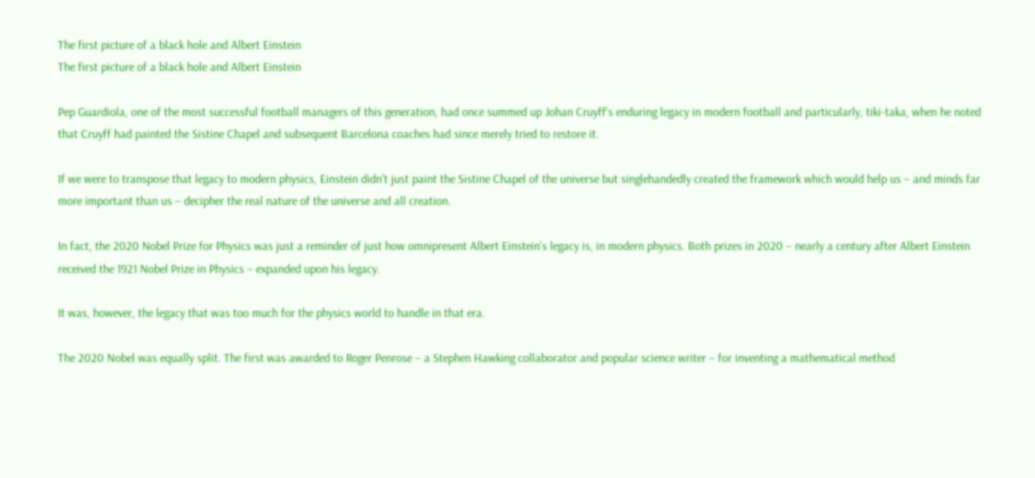The first picture of a black hole and Albert Einstein
The first picture of a black hole and Albert Einstein

Pep Guardiola, one of the most successful football managers of this generation, had once summed up Johan Cruyff’s enduring legacy in modern football and particularly, tiki-taka, when he noted that Cruyff had painted the Sistine Chapel and subsequent Barcelona coaches had since merely tried to restore it.

If we were to transpose that legacy to modern physics, Einstein didn’t just paint the Sistine Chapel of the universe but singlehandedly created the framework which would help us – and minds far more important than us – decipher the real nature of the universe and all creation.

In fact, the 2020 Nobel Prize for Physics was just a reminder of just how omnipresent Albert Einstein’s legacy is, in modern physics. Both prizes in 2020 – nearly a century after Albert Einstein received the 1921 Nobel Prize in Physics – expanded upon his legacy.

It was, however, the legacy that was too much for the physics world to handle in that era.

The 2020 Nobel was equally split. The first was awarded to Roger Penrose – a Stephen Hawking collaborator and popular science writer – for inventing a mathematical method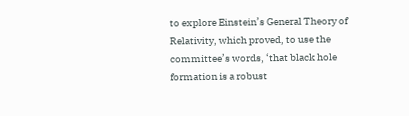to explore Einstein’s General Theory of Relativity, which proved, to use the committee’s words, ‘that black hole formation is a robust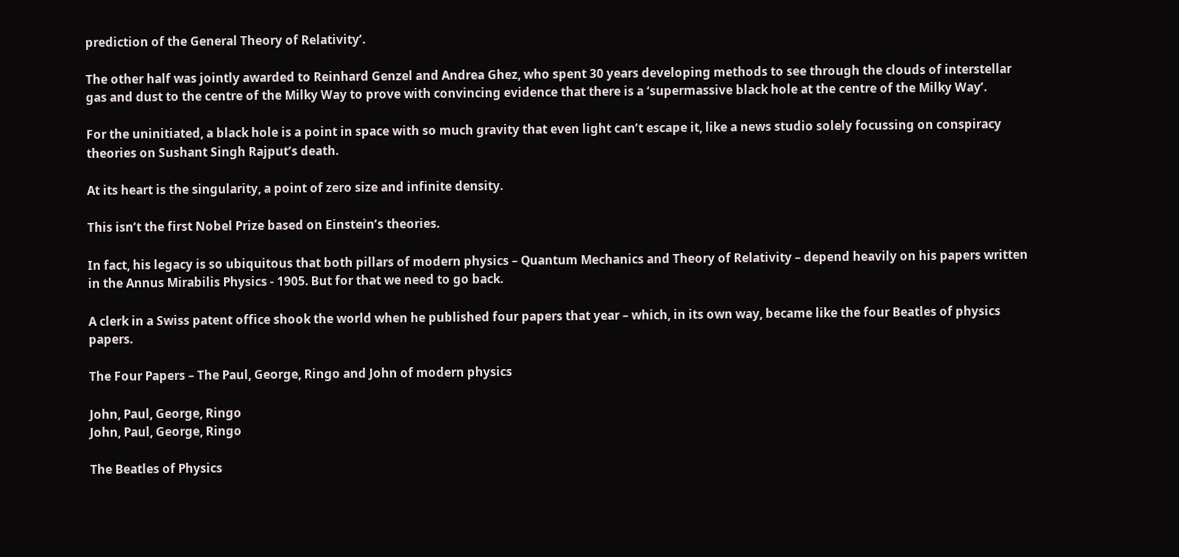prediction of the General Theory of Relativity’.

The other half was jointly awarded to Reinhard Genzel and Andrea Ghez, who spent 30 years developing methods to see through the clouds of interstellar gas and dust to the centre of the Milky Way to prove with convincing evidence that there is a ‘supermassive black hole at the centre of the Milky Way’.

For the uninitiated, a black hole is a point in space with so much gravity that even light can’t escape it, like a news studio solely focussing on conspiracy theories on Sushant Singh Rajput’s death.

At its heart is the singularity, a point of zero size and infinite density.

This isn’t the first Nobel Prize based on Einstein’s theories.

In fact, his legacy is so ubiquitous that both pillars of modern physics – Quantum Mechanics and Theory of Relativity – depend heavily on his papers written in the Annus Mirabilis Physics - 1905. But for that we need to go back.

A clerk in a Swiss patent office shook the world when he published four papers that year – which, in its own way, became like the four Beatles of physics papers.

The Four Papers – The Paul, George, Ringo and John of modern physics

John, Paul, George, Ringo
John, Paul, George, Ringo

The Beatles of Physics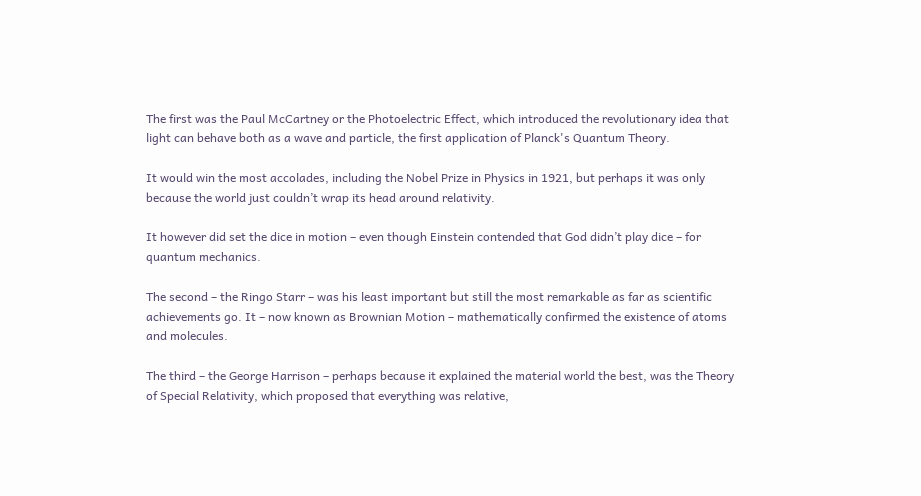The first was the Paul McCartney or the Photoelectric Effect, which introduced the revolutionary idea that light can behave both as a wave and particle, the first application of Planck's Quantum Theory.

It would win the most accolades, including the Nobel Prize in Physics in 1921, but perhaps it was only because the world just couldn’t wrap its head around relativity.

It however did set the dice in motion – even though Einstein contended that God didn’t play dice – for quantum mechanics.

The second – the Ringo Starr – was his least important but still the most remarkable as far as scientific achievements go. It – now known as Brownian Motion – mathematically confirmed the existence of atoms and molecules.

The third – the George Harrison – perhaps because it explained the material world the best, was the Theory of Special Relativity, which proposed that everything was relative,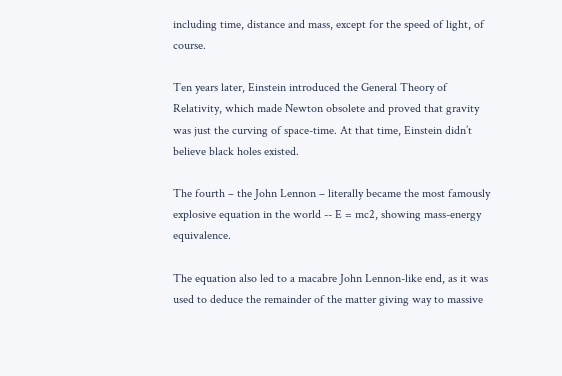including time, distance and mass, except for the speed of light, of course.

Ten years later, Einstein introduced the General Theory of Relativity, which made Newton obsolete and proved that gravity was just the curving of space-time. At that time, Einstein didn’t believe black holes existed.

The fourth – the John Lennon – literally became the most famously explosive equation in the world -- E = mc2, showing mass-energy equivalence.

The equation also led to a macabre John Lennon-like end, as it was used to deduce the remainder of the matter giving way to massive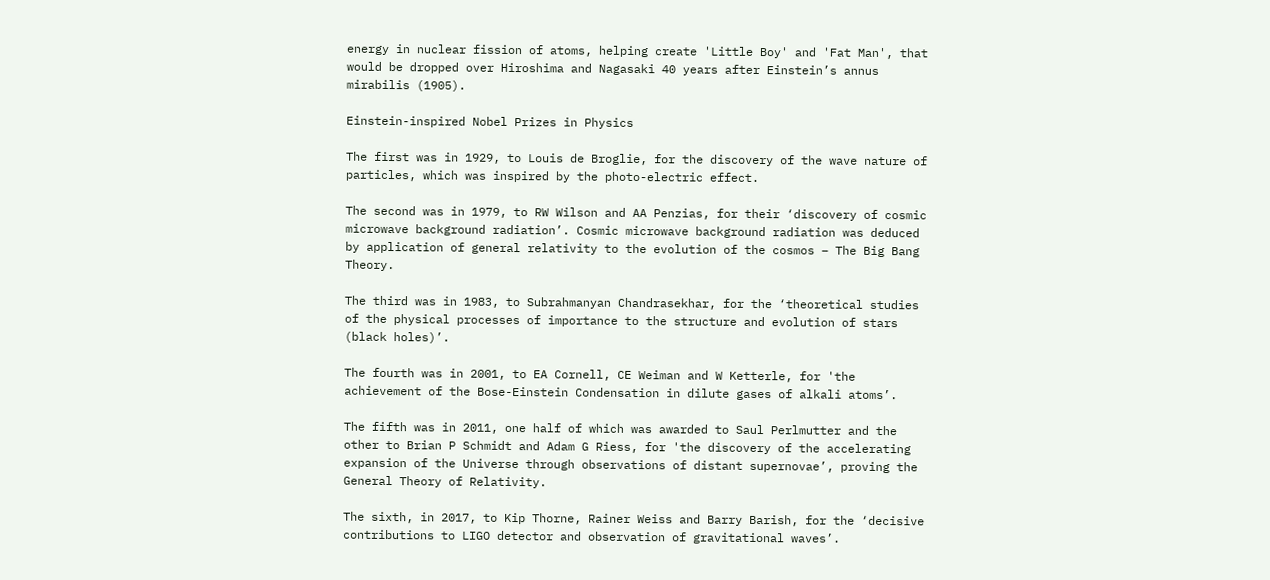energy in nuclear fission of atoms, helping create 'Little Boy' and 'Fat Man', that would be dropped over Hiroshima and Nagasaki 40 years after Einstein’s annus mirabilis (1905).

Einstein-inspired Nobel Prizes in Physics

The first was in 1929, to Louis de Broglie, for the discovery of the wave nature of particles, which was inspired by the photo-electric effect.

The second was in 1979, to RW Wilson and AA Penzias, for their ‘discovery of cosmic microwave background radiation’. Cosmic microwave background radiation was deduced by application of general relativity to the evolution of the cosmos – The Big Bang Theory.

The third was in 1983, to Subrahmanyan Chandrasekhar, for the ‘theoretical studies of the physical processes of importance to the structure and evolution of stars (black holes)’.

The fourth was in 2001, to EA Cornell, CE Weiman and W Ketterle, for 'the achievement of the Bose-Einstein Condensation in dilute gases of alkali atoms’.

The fifth was in 2011, one half of which was awarded to Saul Perlmutter and the other to Brian P Schmidt and Adam G Riess, for 'the discovery of the accelerating expansion of the Universe through observations of distant supernovae’, proving the General Theory of Relativity.

The sixth, in 2017, to Kip Thorne, Rainer Weiss and Barry Barish, for the ‘decisive contributions to LIGO detector and observation of gravitational waves’.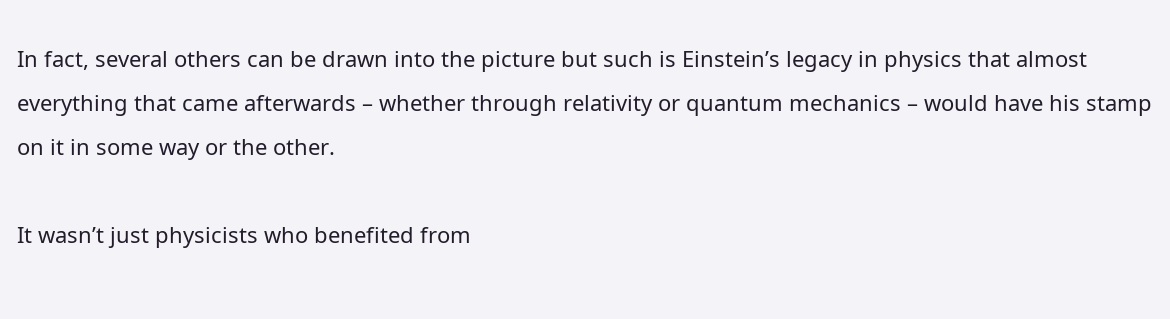In fact, several others can be drawn into the picture but such is Einstein’s legacy in physics that almost everything that came afterwards – whether through relativity or quantum mechanics – would have his stamp on it in some way or the other.

It wasn’t just physicists who benefited from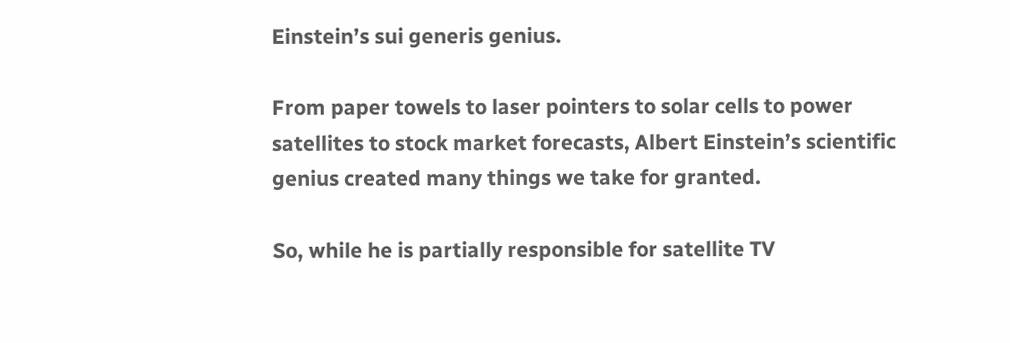Einstein’s sui generis genius.

From paper towels to laser pointers to solar cells to power satellites to stock market forecasts, Albert Einstein’s scientific genius created many things we take for granted.

So, while he is partially responsible for satellite TV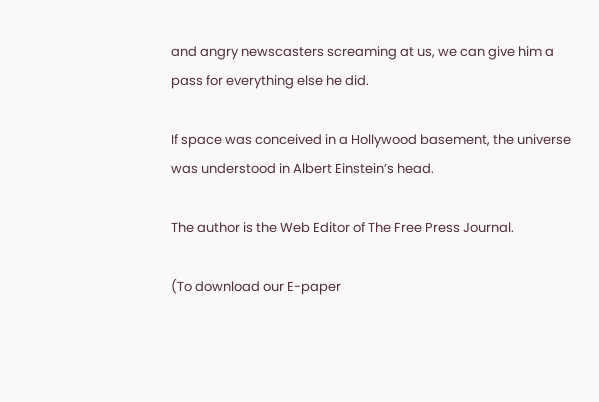and angry newscasters screaming at us, we can give him a pass for everything else he did.

If space was conceived in a Hollywood basement, the universe was understood in Albert Einstein’s head.

The author is the Web Editor of The Free Press Journal.

(To download our E-paper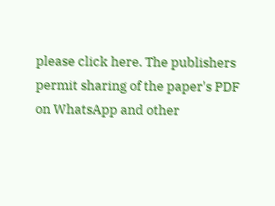please click here. The publishers permit sharing of the paper's PDF on WhatsApp and other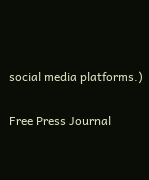social media platforms.)

Free Press Journal